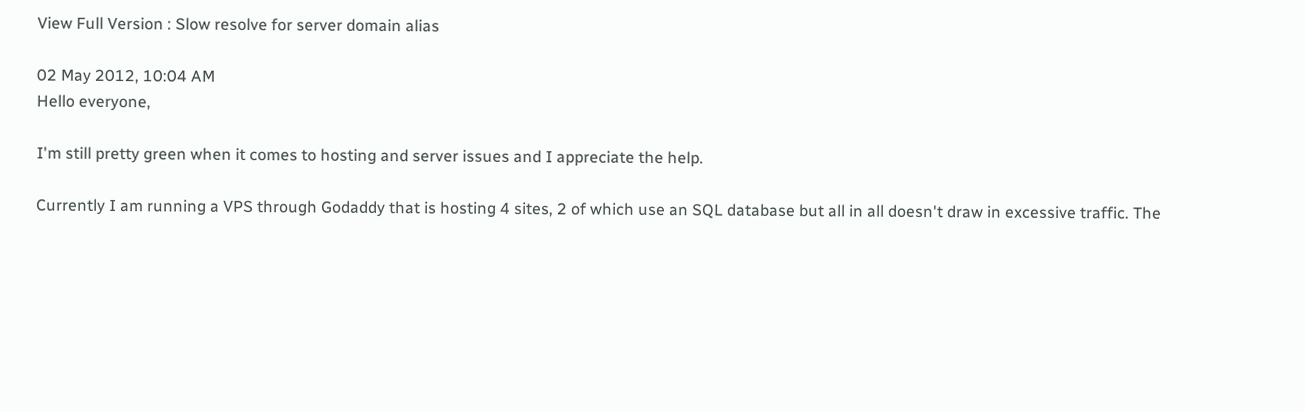View Full Version : Slow resolve for server domain alias

02 May 2012, 10:04 AM
Hello everyone,

I'm still pretty green when it comes to hosting and server issues and I appreciate the help.

Currently I am running a VPS through Godaddy that is hosting 4 sites, 2 of which use an SQL database but all in all doesn't draw in excessive traffic. The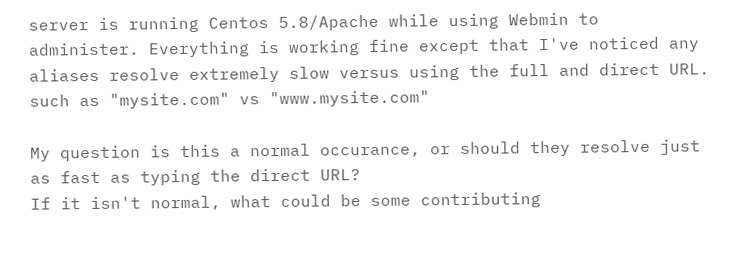server is running Centos 5.8/Apache while using Webmin to administer. Everything is working fine except that I've noticed any aliases resolve extremely slow versus using the full and direct URL. such as "mysite.com" vs "www.mysite.com"

My question is this a normal occurance, or should they resolve just as fast as typing the direct URL?
If it isn't normal, what could be some contributing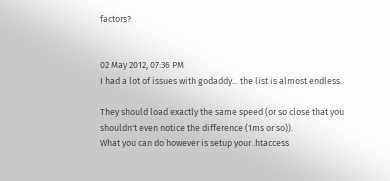factors?


02 May 2012, 07:36 PM
I had a lot of issues with godaddy... the list is almost endless.

They should load exactly the same speed (or so close that you shouldn't even notice the difference (1ms or so)).
What you can do however is setup your .htaccess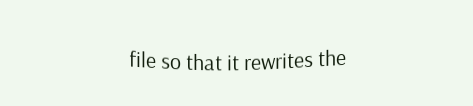file so that it rewrites the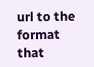url to the format that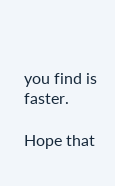you find is faster.

Hope that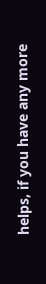helps, if you have any more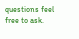questions feel free to ask.